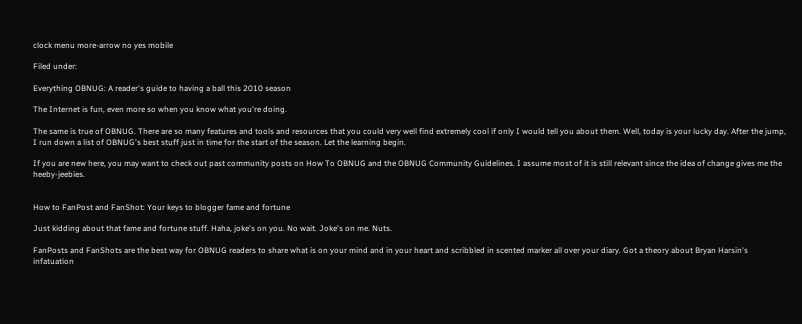clock menu more-arrow no yes mobile

Filed under:

Everything OBNUG: A reader's guide to having a ball this 2010 season

The Internet is fun, even more so when you know what you're doing.

The same is true of OBNUG. There are so many features and tools and resources that you could very well find extremely cool if only I would tell you about them. Well, today is your lucky day. After the jump, I run down a list of OBNUG's best stuff just in time for the start of the season. Let the learning begin.

If you are new here, you may want to check out past community posts on How To OBNUG and the OBNUG Community Guidelines. I assume most of it is still relevant since the idea of change gives me the heeby-jeebies.


How to FanPost and FanShot: Your keys to blogger fame and fortune

Just kidding about that fame and fortune stuff. Haha, joke's on you. No wait. Joke's on me. Nuts.

FanPosts and FanShots are the best way for OBNUG readers to share what is on your mind and in your heart and scribbled in scented marker all over your diary. Got a theory about Bryan Harsin's infatuation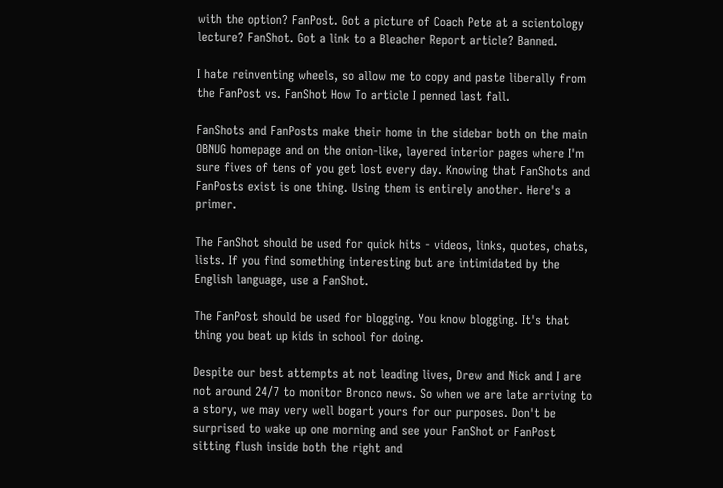with the option? FanPost. Got a picture of Coach Pete at a scientology lecture? FanShot. Got a link to a Bleacher Report article? Banned.

I hate reinventing wheels, so allow me to copy and paste liberally from the FanPost vs. FanShot How To article I penned last fall.

FanShots and FanPosts make their home in the sidebar both on the main OBNUG homepage and on the onion-like, layered interior pages where I'm sure fives of tens of you get lost every day. Knowing that FanShots and FanPosts exist is one thing. Using them is entirely another. Here's a primer.

The FanShot should be used for quick hits - videos, links, quotes, chats, lists. If you find something interesting but are intimidated by the English language, use a FanShot.

The FanPost should be used for blogging. You know blogging. It's that thing you beat up kids in school for doing.

Despite our best attempts at not leading lives, Drew and Nick and I are not around 24/7 to monitor Bronco news. So when we are late arriving to a story, we may very well bogart yours for our purposes. Don't be surprised to wake up one morning and see your FanShot or FanPost sitting flush inside both the right and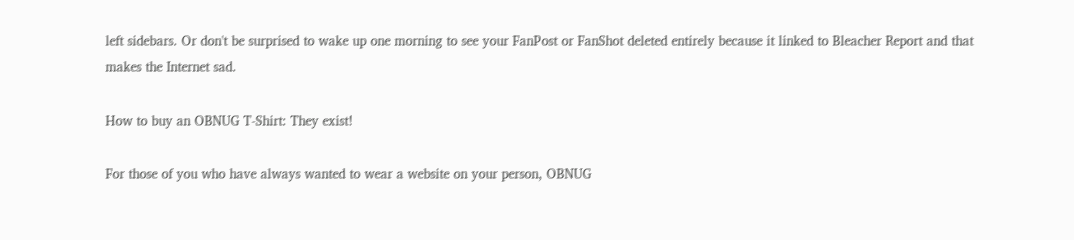left sidebars. Or don't be surprised to wake up one morning to see your FanPost or FanShot deleted entirely because it linked to Bleacher Report and that makes the Internet sad.

How to buy an OBNUG T-Shirt: They exist!

For those of you who have always wanted to wear a website on your person, OBNUG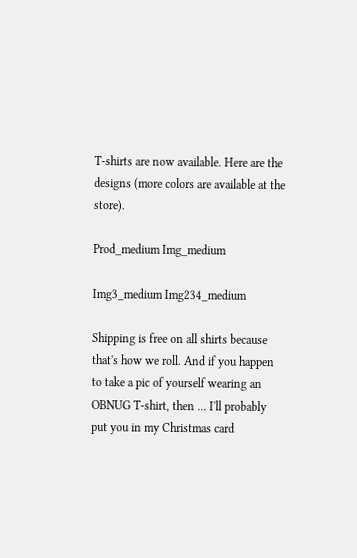T-shirts are now available. Here are the designs (more colors are available at the store).

Prod_medium Img_medium

Img3_medium Img234_medium

Shipping is free on all shirts because that's how we roll. And if you happen to take a pic of yourself wearing an OBNUG T-shirt, then ... I'll probably put you in my Christmas card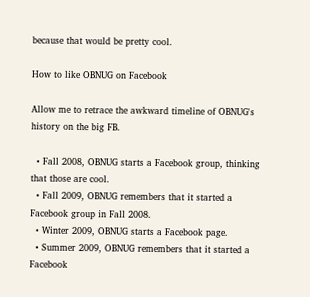because that would be pretty cool.

How to like OBNUG on Facebook

Allow me to retrace the awkward timeline of OBNUG's history on the big FB.

  • Fall 2008, OBNUG starts a Facebook group, thinking that those are cool.
  • Fall 2009, OBNUG remembers that it started a Facebook group in Fall 2008.
  • Winter 2009, OBNUG starts a Facebook page.
  • Summer 2009, OBNUG remembers that it started a Facebook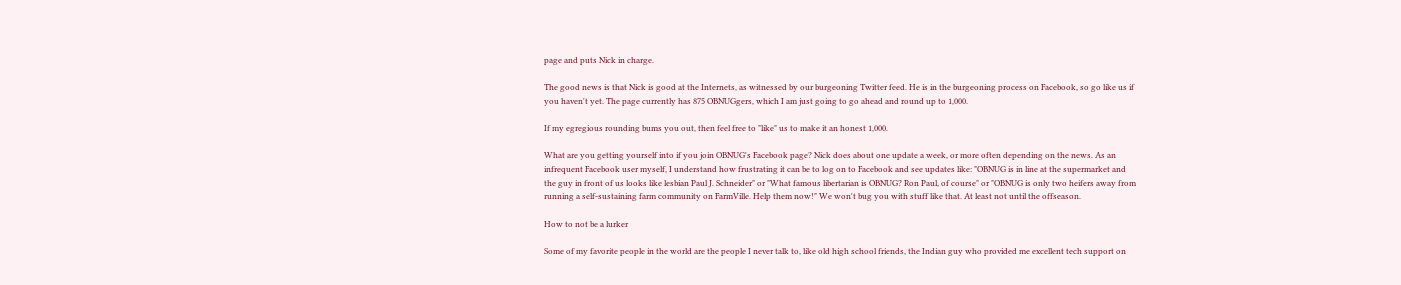page and puts Nick in charge.

The good news is that Nick is good at the Internets, as witnessed by our burgeoning Twitter feed. He is in the burgeoning process on Facebook, so go like us if you haven't yet. The page currently has 875 OBNUGgers, which I am just going to go ahead and round up to 1,000.

If my egregious rounding bums you out, then feel free to "like" us to make it an honest 1,000.

What are you getting yourself into if you join OBNUG's Facebook page? Nick does about one update a week, or more often depending on the news. As an infrequent Facebook user myself, I understand how frustrating it can be to log on to Facebook and see updates like: "OBNUG is in line at the supermarket and the guy in front of us looks like lesbian Paul J. Schneider" or "What famous libertarian is OBNUG? Ron Paul, of course" or "OBNUG is only two heifers away from running a self-sustaining farm community on FarmVille. Help them now!" We won't bug you with stuff like that. At least not until the offseason.

How to not be a lurker

Some of my favorite people in the world are the people I never talk to, like old high school friends, the Indian guy who provided me excellent tech support on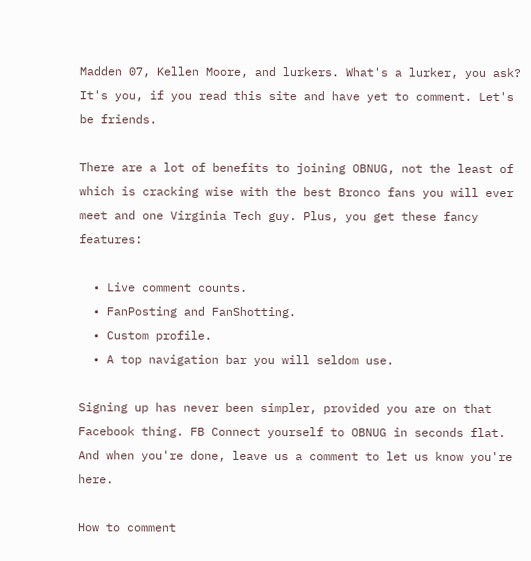Madden 07, Kellen Moore, and lurkers. What's a lurker, you ask? It's you, if you read this site and have yet to comment. Let's be friends.

There are a lot of benefits to joining OBNUG, not the least of which is cracking wise with the best Bronco fans you will ever meet and one Virginia Tech guy. Plus, you get these fancy features:

  • Live comment counts.
  • FanPosting and FanShotting.
  • Custom profile.
  • A top navigation bar you will seldom use.

Signing up has never been simpler, provided you are on that Facebook thing. FB Connect yourself to OBNUG in seconds flat. And when you're done, leave us a comment to let us know you're here.

How to comment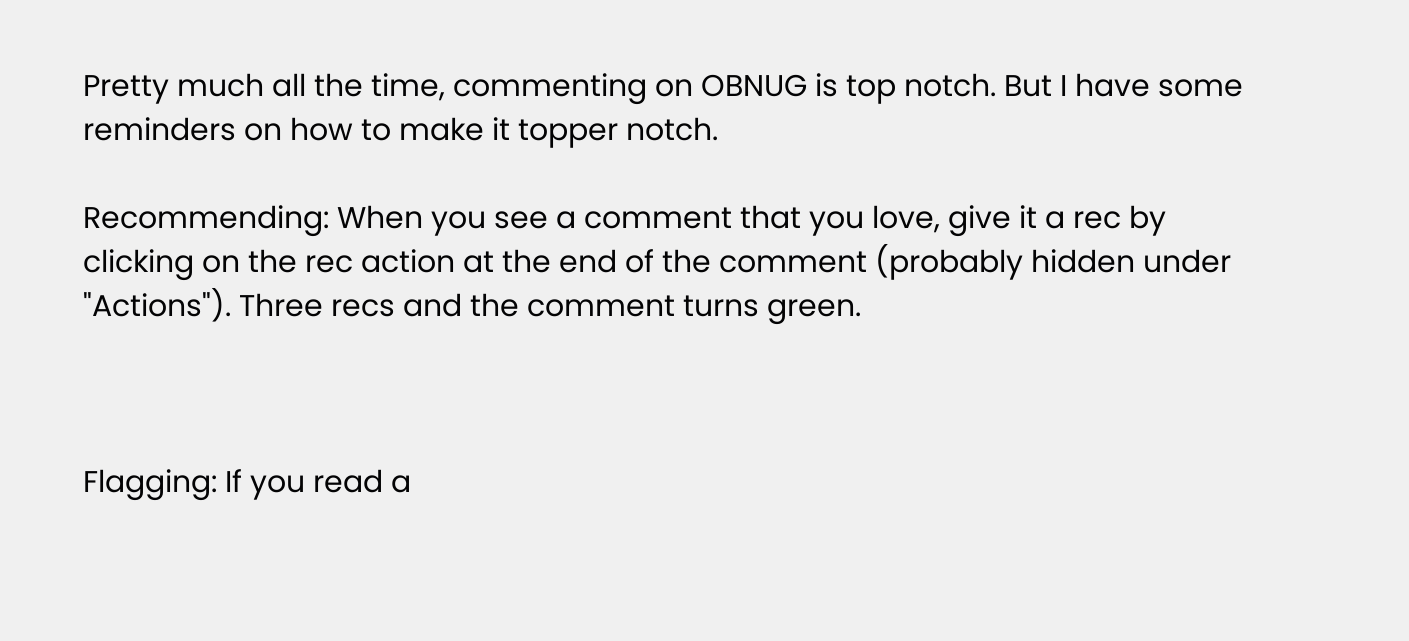Pretty much all the time, commenting on OBNUG is top notch. But I have some reminders on how to make it topper notch.

Recommending: When you see a comment that you love, give it a rec by clicking on the rec action at the end of the comment (probably hidden under "Actions"). Three recs and the comment turns green.



Flagging: If you read a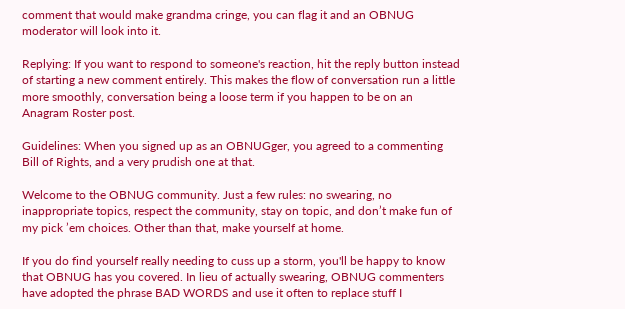comment that would make grandma cringe, you can flag it and an OBNUG moderator will look into it.

Replying: If you want to respond to someone's reaction, hit the reply button instead of starting a new comment entirely. This makes the flow of conversation run a little more smoothly, conversation being a loose term if you happen to be on an Anagram Roster post.

Guidelines: When you signed up as an OBNUGger, you agreed to a commenting Bill of Rights, and a very prudish one at that.

Welcome to the OBNUG community. Just a few rules: no swearing, no inappropriate topics, respect the community, stay on topic, and don’t make fun of my pick ’em choices. Other than that, make yourself at home.

If you do find yourself really needing to cuss up a storm, you'll be happy to know that OBNUG has you covered. In lieu of actually swearing, OBNUG commenters have adopted the phrase BAD WORDS and use it often to replace stuff I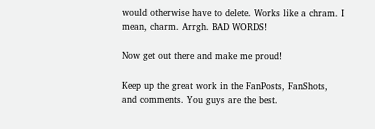would otherwise have to delete. Works like a chram. I mean, charm. Arrgh. BAD WORDS!

Now get out there and make me proud!

Keep up the great work in the FanPosts, FanShots, and comments. You guys are the best.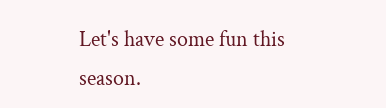Let's have some fun this season.